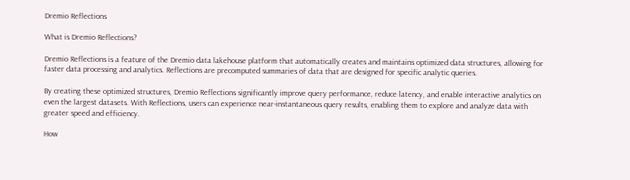Dremio Reflections

What is Dremio Reflections?

Dremio Reflections is a feature of the Dremio data lakehouse platform that automatically creates and maintains optimized data structures, allowing for faster data processing and analytics. Reflections are precomputed summaries of data that are designed for specific analytic queries.

By creating these optimized structures, Dremio Reflections significantly improve query performance, reduce latency, and enable interactive analytics on even the largest datasets. With Reflections, users can experience near-instantaneous query results, enabling them to explore and analyze data with greater speed and efficiency.

How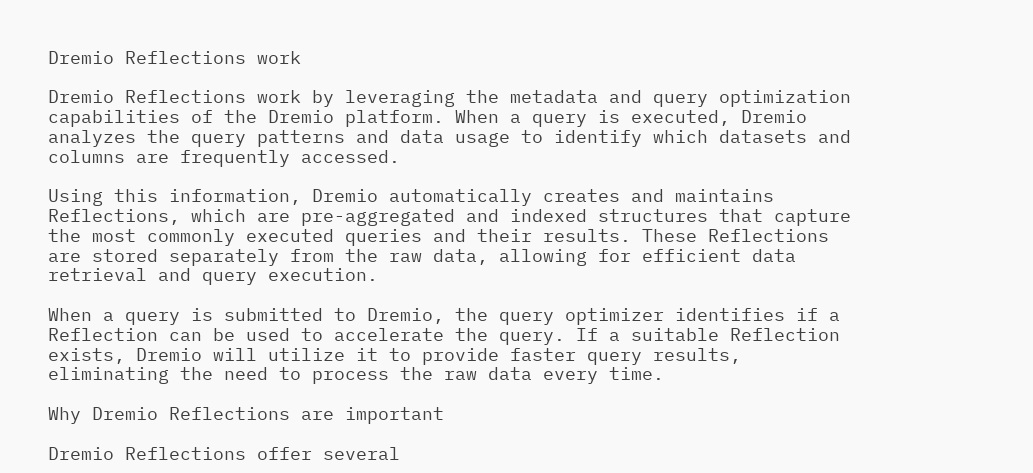Dremio Reflections work

Dremio Reflections work by leveraging the metadata and query optimization capabilities of the Dremio platform. When a query is executed, Dremio analyzes the query patterns and data usage to identify which datasets and columns are frequently accessed.

Using this information, Dremio automatically creates and maintains Reflections, which are pre-aggregated and indexed structures that capture the most commonly executed queries and their results. These Reflections are stored separately from the raw data, allowing for efficient data retrieval and query execution.

When a query is submitted to Dremio, the query optimizer identifies if a Reflection can be used to accelerate the query. If a suitable Reflection exists, Dremio will utilize it to provide faster query results, eliminating the need to process the raw data every time.

Why Dremio Reflections are important

Dremio Reflections offer several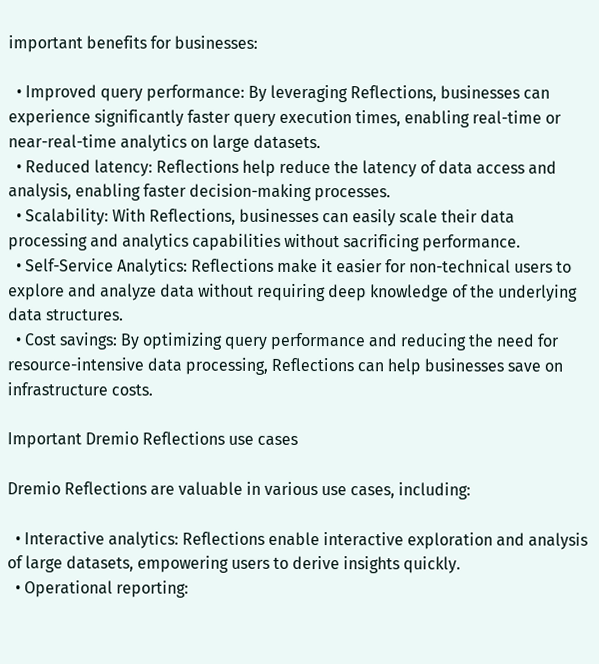important benefits for businesses:

  • Improved query performance: By leveraging Reflections, businesses can experience significantly faster query execution times, enabling real-time or near-real-time analytics on large datasets.
  • Reduced latency: Reflections help reduce the latency of data access and analysis, enabling faster decision-making processes.
  • Scalability: With Reflections, businesses can easily scale their data processing and analytics capabilities without sacrificing performance.
  • Self-Service Analytics: Reflections make it easier for non-technical users to explore and analyze data without requiring deep knowledge of the underlying data structures.
  • Cost savings: By optimizing query performance and reducing the need for resource-intensive data processing, Reflections can help businesses save on infrastructure costs.

Important Dremio Reflections use cases

Dremio Reflections are valuable in various use cases, including:

  • Interactive analytics: Reflections enable interactive exploration and analysis of large datasets, empowering users to derive insights quickly.
  • Operational reporting: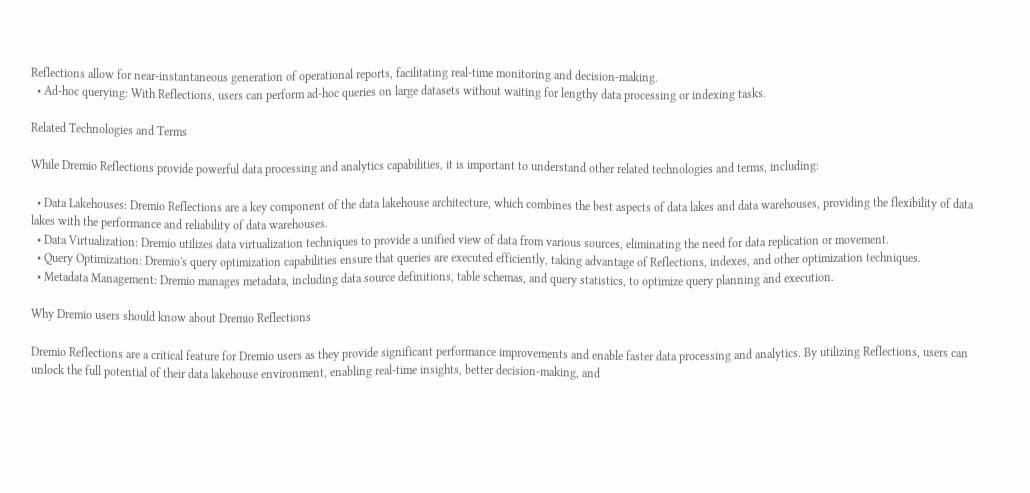Reflections allow for near-instantaneous generation of operational reports, facilitating real-time monitoring and decision-making.
  • Ad-hoc querying: With Reflections, users can perform ad-hoc queries on large datasets without waiting for lengthy data processing or indexing tasks.

Related Technologies and Terms

While Dremio Reflections provide powerful data processing and analytics capabilities, it is important to understand other related technologies and terms, including:

  • Data Lakehouses: Dremio Reflections are a key component of the data lakehouse architecture, which combines the best aspects of data lakes and data warehouses, providing the flexibility of data lakes with the performance and reliability of data warehouses.
  • Data Virtualization: Dremio utilizes data virtualization techniques to provide a unified view of data from various sources, eliminating the need for data replication or movement.
  • Query Optimization: Dremio's query optimization capabilities ensure that queries are executed efficiently, taking advantage of Reflections, indexes, and other optimization techniques.
  • Metadata Management: Dremio manages metadata, including data source definitions, table schemas, and query statistics, to optimize query planning and execution.

Why Dremio users should know about Dremio Reflections

Dremio Reflections are a critical feature for Dremio users as they provide significant performance improvements and enable faster data processing and analytics. By utilizing Reflections, users can unlock the full potential of their data lakehouse environment, enabling real-time insights, better decision-making, and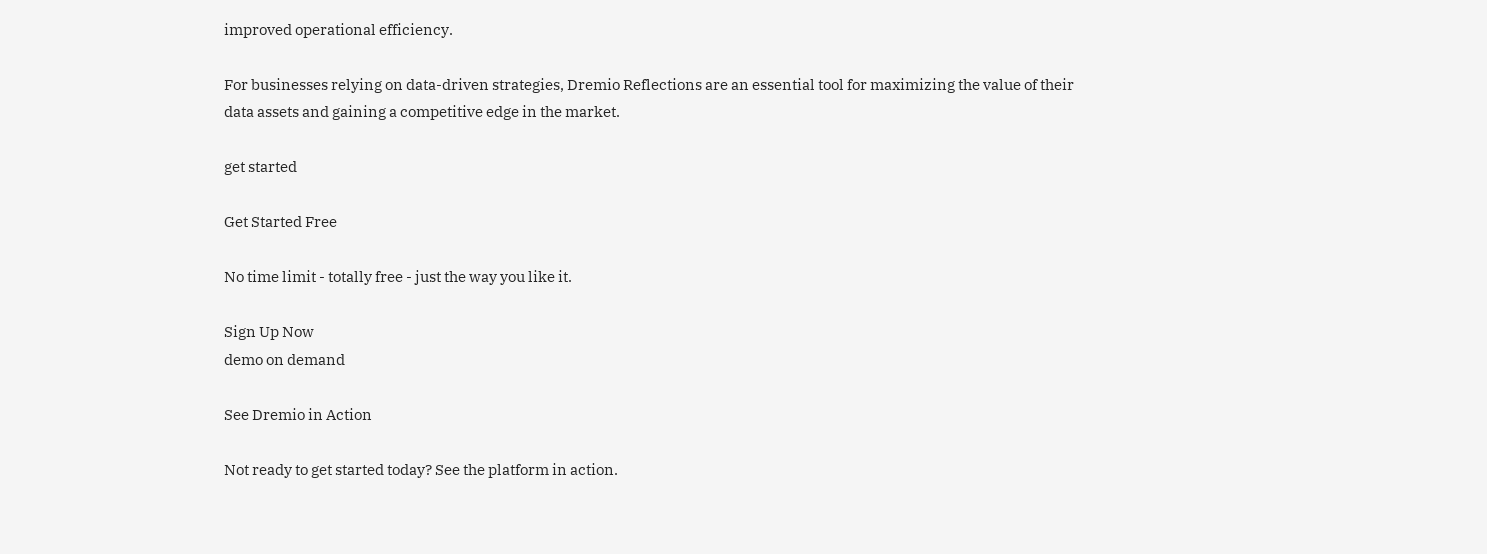improved operational efficiency.

For businesses relying on data-driven strategies, Dremio Reflections are an essential tool for maximizing the value of their data assets and gaining a competitive edge in the market.

get started

Get Started Free

No time limit - totally free - just the way you like it.

Sign Up Now
demo on demand

See Dremio in Action

Not ready to get started today? See the platform in action.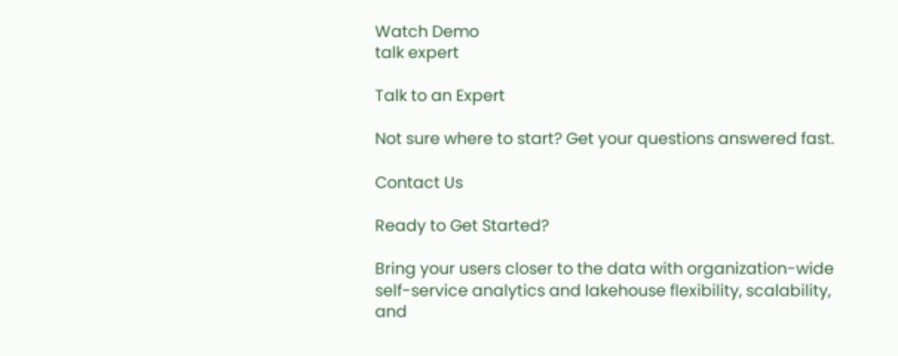Watch Demo
talk expert

Talk to an Expert

Not sure where to start? Get your questions answered fast.

Contact Us

Ready to Get Started?

Bring your users closer to the data with organization-wide self-service analytics and lakehouse flexibility, scalability, and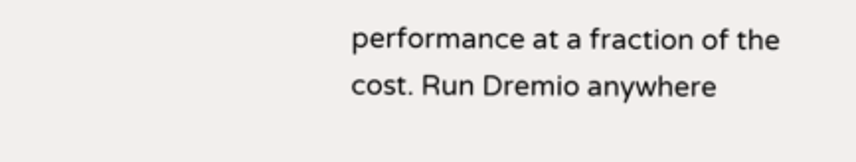performance at a fraction of the cost. Run Dremio anywhere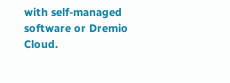with self-managed software or Dremio Cloud.